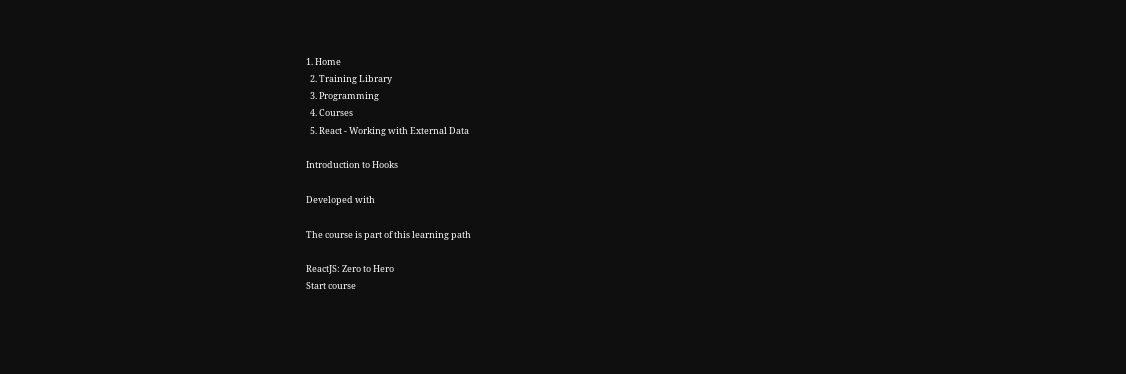1. Home
  2. Training Library
  3. Programming
  4. Courses
  5. React - Working with External Data

Introduction to Hooks

Developed with

The course is part of this learning path

ReactJS: Zero to Hero
Start course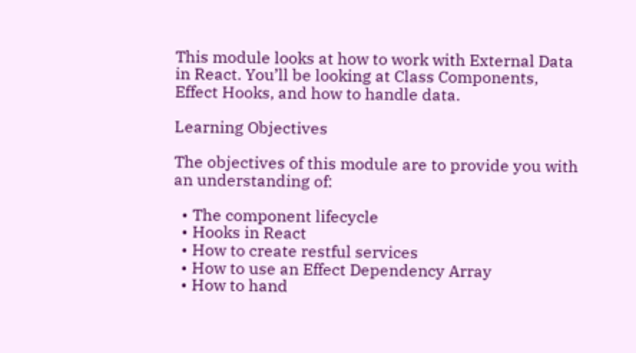This module looks at how to work with External Data in React. You’ll be looking at Class Components, Effect Hooks, and how to handle data.

Learning Objectives

The objectives of this module are to provide you with an understanding of:

  • The component lifecycle
  • Hooks in React
  • How to create restful services
  • How to use an Effect Dependency Array
  • How to hand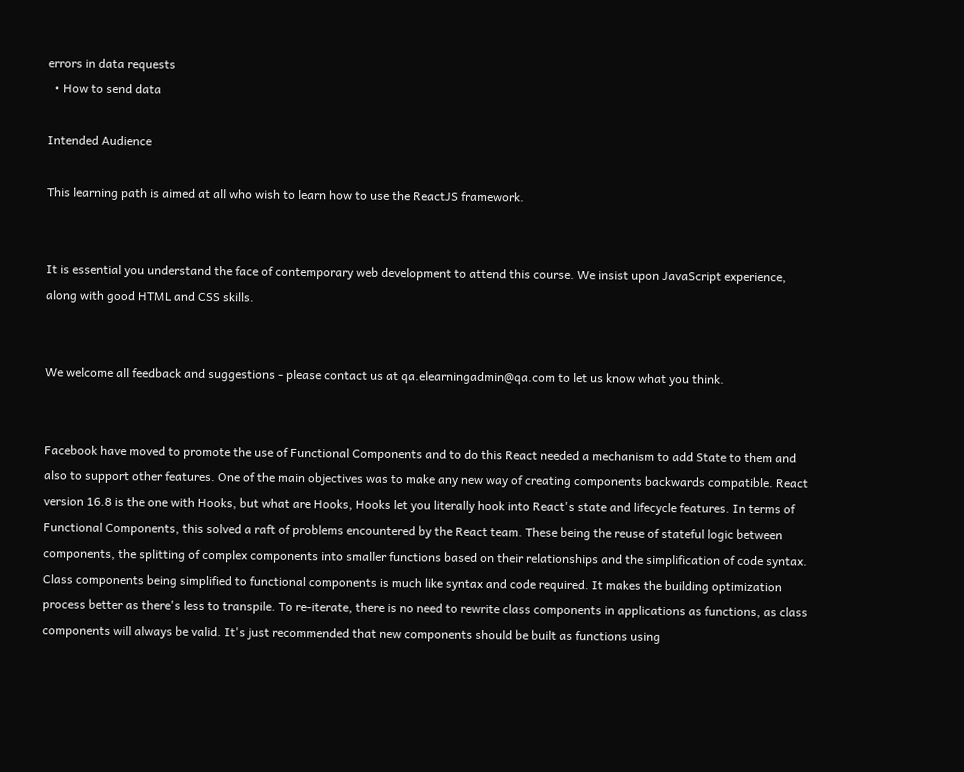errors in data requests
  • How to send data

Intended Audience

This learning path is aimed at all who wish to learn how to use the ReactJS framework.


It is essential you understand the face of contemporary web development to attend this course. We insist upon JavaScript experience, along with good HTML and CSS skills.


We welcome all feedback and suggestions - please contact us at qa.elearningadmin@qa.com to let us know what you think.


Facebook have moved to promote the use of Functional Components and to do this React needed a mechanism to add State to them and also to support other features. One of the main objectives was to make any new way of creating components backwards compatible. React version 16.8 is the one with Hooks, but what are Hooks, Hooks let you literally hook into React's state and lifecycle features. In terms of Functional Components, this solved a raft of problems encountered by the React team. These being the reuse of stateful logic between components, the splitting of complex components into smaller functions based on their relationships and the simplification of code syntax. Class components being simplified to functional components is much like syntax and code required. It makes the building optimization process better as there's less to transpile. To re-iterate, there is no need to rewrite class components in applications as functions, as class components will always be valid. It's just recommended that new components should be built as functions using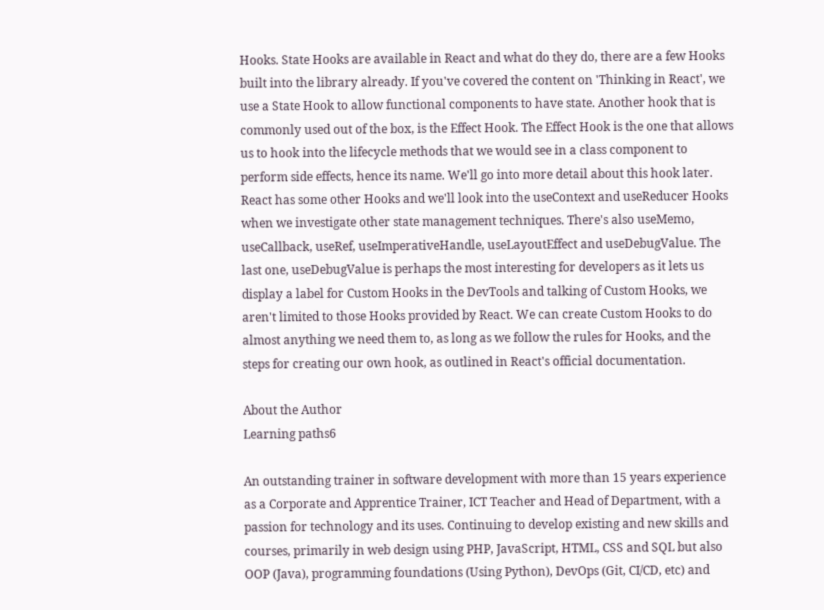Hooks. State Hooks are available in React and what do they do, there are a few Hooks built into the library already. If you've covered the content on 'Thinking in React', we use a State Hook to allow functional components to have state. Another hook that is commonly used out of the box, is the Effect Hook. The Effect Hook is the one that allows us to hook into the lifecycle methods that we would see in a class component to perform side effects, hence its name. We'll go into more detail about this hook later. React has some other Hooks and we'll look into the useContext and useReducer Hooks when we investigate other state management techniques. There's also useMemo, useCallback, useRef, useImperativeHandle, useLayoutEffect and useDebugValue. The last one, useDebugValue is perhaps the most interesting for developers as it lets us display a label for Custom Hooks in the DevTools and talking of Custom Hooks, we aren't limited to those Hooks provided by React. We can create Custom Hooks to do almost anything we need them to, as long as we follow the rules for Hooks, and the steps for creating our own hook, as outlined in React's official documentation.

About the Author
Learning paths6

An outstanding trainer in software development with more than 15 years experience as a Corporate and Apprentice Trainer, ICT Teacher and Head of Department, with a passion for technology and its uses. Continuing to develop existing and new skills and courses, primarily in web design using PHP, JavaScript, HTML, CSS and SQL but also OOP (Java), programming foundations (Using Python), DevOps (Git, CI/CD, etc) and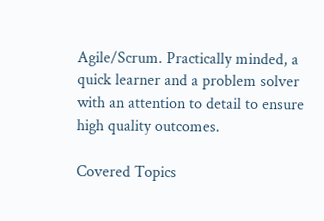Agile/Scrum. Practically minded, a quick learner and a problem solver with an attention to detail to ensure high quality outcomes.

Covered Topics